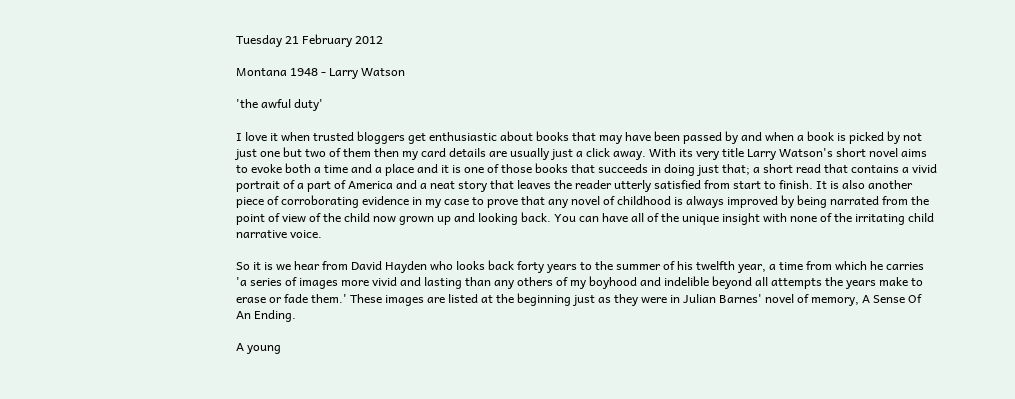Tuesday 21 February 2012

Montana 1948 - Larry Watson

'the awful duty'

I love it when trusted bloggers get enthusiastic about books that may have been passed by and when a book is picked by not just one but two of them then my card details are usually just a click away. With its very title Larry Watson's short novel aims to evoke both a time and a place and it is one of those books that succeeds in doing just that; a short read that contains a vivid portrait of a part of America and a neat story that leaves the reader utterly satisfied from start to finish. It is also another piece of corroborating evidence in my case to prove that any novel of childhood is always improved by being narrated from the point of view of the child now grown up and looking back. You can have all of the unique insight with none of the irritating child narrative voice.

So it is we hear from David Hayden who looks back forty years to the summer of his twelfth year, a time from which he carries 'a series of images more vivid and lasting than any others of my boyhood and indelible beyond all attempts the years make to erase or fade them.' These images are listed at the beginning just as they were in Julian Barnes' novel of memory, A Sense Of An Ending.

A young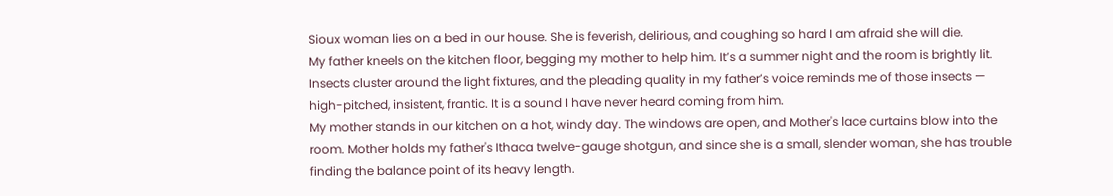Sioux woman lies on a bed in our house. She is feverish, delirious, and coughing so hard I am afraid she will die.
My father kneels on the kitchen floor, begging my mother to help him. It’s a summer night and the room is brightly lit. Insects cluster around the light fixtures, and the pleading quality in my father’s voice reminds me of those insects — high-pitched, insistent, frantic. It is a sound I have never heard coming from him.
My mother stands in our kitchen on a hot, windy day. The windows are open, and Mother's lace curtains blow into the room. Mother holds my father's Ithaca twelve-gauge shotgun, and since she is a small, slender woman, she has trouble finding the balance point of its heavy length.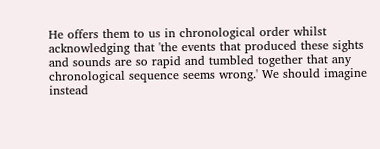He offers them to us in chronological order whilst acknowledging that 'the events that produced these sights and sounds are so rapid and tumbled together that any chronological sequence seems wrong.' We should imagine instead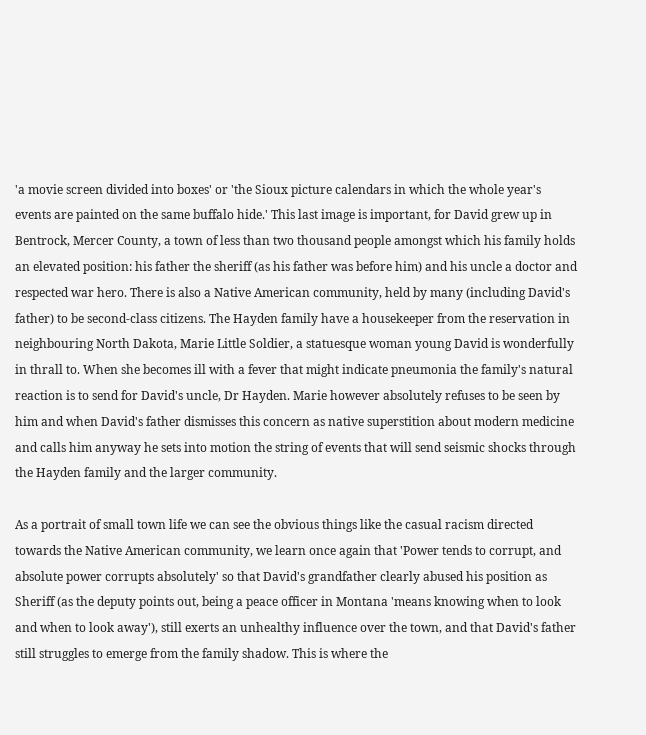'a movie screen divided into boxes' or 'the Sioux picture calendars in which the whole year's events are painted on the same buffalo hide.' This last image is important, for David grew up in Bentrock, Mercer County, a town of less than two thousand people amongst which his family holds an elevated position: his father the sheriff (as his father was before him) and his uncle a doctor and respected war hero. There is also a Native American community, held by many (including David's father) to be second-class citizens. The Hayden family have a housekeeper from the reservation in neighbouring North Dakota, Marie Little Soldier, a statuesque woman young David is wonderfully in thrall to. When she becomes ill with a fever that might indicate pneumonia the family's natural reaction is to send for David's uncle, Dr Hayden. Marie however absolutely refuses to be seen by him and when David's father dismisses this concern as native superstition about modern medicine and calls him anyway he sets into motion the string of events that will send seismic shocks through the Hayden family and the larger community.

As a portrait of small town life we can see the obvious things like the casual racism directed towards the Native American community, we learn once again that 'Power tends to corrupt, and absolute power corrupts absolutely' so that David's grandfather clearly abused his position as Sheriff (as the deputy points out, being a peace officer in Montana 'means knowing when to look and when to look away'), still exerts an unhealthy influence over the town, and that David's father still struggles to emerge from the family shadow. This is where the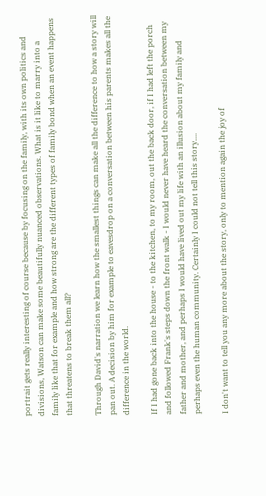portrait gets really interesting of course because by focusing on the family, with its own politics and divisions, Watson can make some beautifully nuanced observations. What is it like to marry into a family like that for example and how strong are the different types of family bond when an event happens that threatens to break them all?

Through David's narration we learn how the smallest things can make all the difference to how a story will pan out. A decision by him for example to eavesdrop on a conversation between his parents makes all the difference in the world.

If I had gone back into the house - to the kitchen, to my room, out the back door, if I had left the porch and followed Frank's steps down the front walk - I would never have heard the conversation between my father and mother, and perhaps I would have lived out my life with an illusion about my family and perhaps even the human community. Certainly I could not tell this story....

I don't want to tell you any more about the story, only to mention again the joy of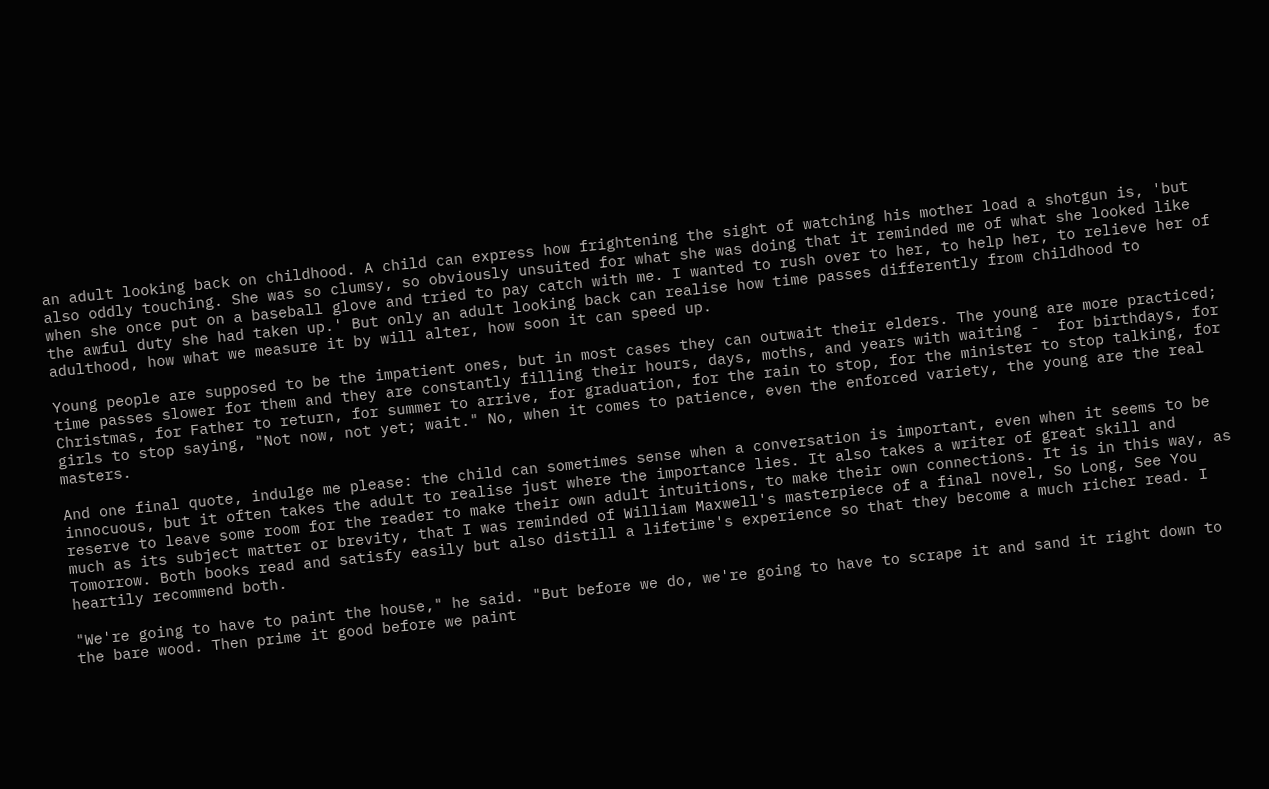an adult looking back on childhood. A child can express how frightening the sight of watching his mother load a shotgun is, 'but also oddly touching. She was so clumsy, so obviously unsuited for what she was doing that it reminded me of what she looked like when she once put on a baseball glove and tried to pay catch with me. I wanted to rush over to her, to help her, to relieve her of the awful duty she had taken up.' But only an adult looking back can realise how time passes differently from childhood to adulthood, how what we measure it by will alter, how soon it can speed up.

Young people are supposed to be the impatient ones, but in most cases they can outwait their elders. The young are more practiced; time passes slower for them and they are constantly filling their hours, days, moths, and years with waiting -  for birthdays, for Christmas, for Father to return, for summer to arrive, for graduation, for the rain to stop, for the minister to stop talking, for girls to stop saying, "Not now, not yet; wait." No, when it comes to patience, even the enforced variety, the young are the real masters.

And one final quote, indulge me please: the child can sometimes sense when a conversation is important, even when it seems to be innocuous, but it often takes the adult to realise just where the importance lies. It also takes a writer of great skill and reserve to leave some room for the reader to make their own adult intuitions, to make their own connections. It is in this way, as much as its subject matter or brevity, that I was reminded of William Maxwell's masterpiece of a final novel, So Long, See You Tomorrow. Both books read and satisfy easily but also distill a lifetime's experience so that they become a much richer read. I heartily recommend both.

"We're going to have to paint the house," he said. "But before we do, we're going to have to scrape it and sand it right down to the bare wood. Then prime it good before we paint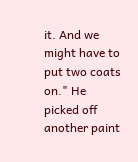it. And we might have to put two coats on." He picked off another paint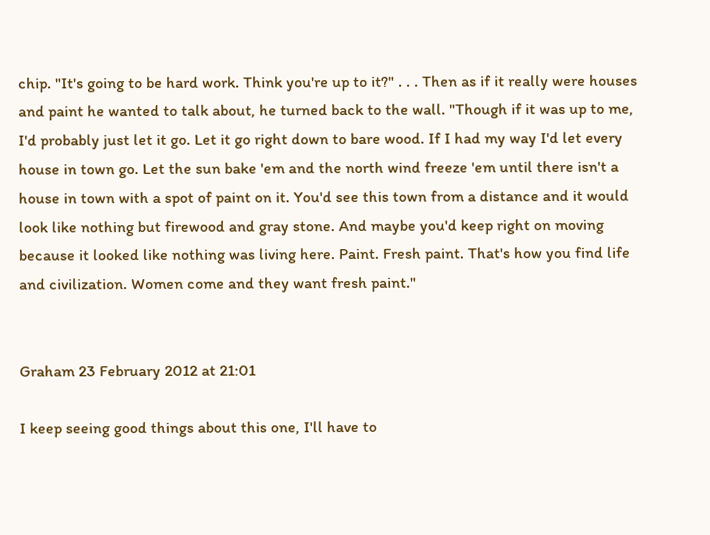chip. "It's going to be hard work. Think you're up to it?" . . . Then as if it really were houses and paint he wanted to talk about, he turned back to the wall. "Though if it was up to me, I'd probably just let it go. Let it go right down to bare wood. If I had my way I'd let every house in town go. Let the sun bake 'em and the north wind freeze 'em until there isn't a house in town with a spot of paint on it. You'd see this town from a distance and it would look like nothing but firewood and gray stone. And maybe you'd keep right on moving because it looked like nothing was living here. Paint. Fresh paint. That's how you find life and civilization. Women come and they want fresh paint."


Graham 23 February 2012 at 21:01

I keep seeing good things about this one, I'll have to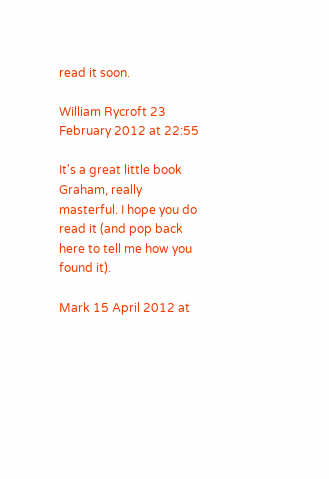read it soon.

William Rycroft 23 February 2012 at 22:55

It's a great little book Graham, really masterful. I hope you do read it (and pop back here to tell me how you found it).

Mark 15 April 2012 at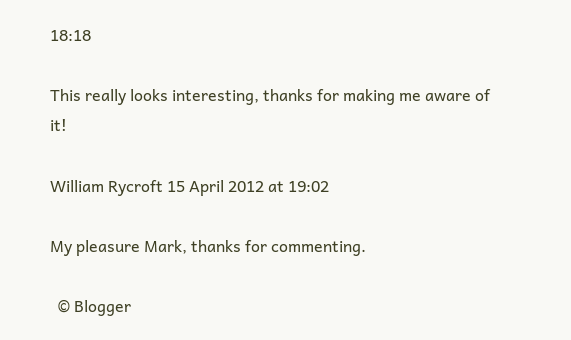18:18

This really looks interesting, thanks for making me aware of it!

William Rycroft 15 April 2012 at 19:02

My pleasure Mark, thanks for commenting.

  © Blogger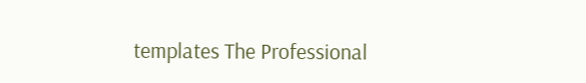templates The Professional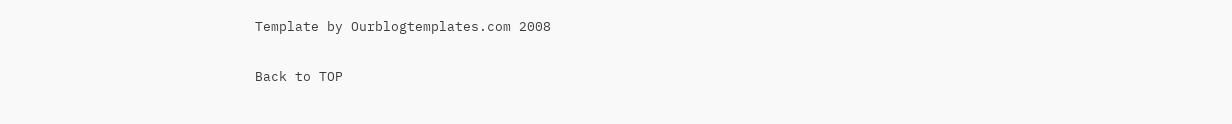Template by Ourblogtemplates.com 2008

Back to TOP